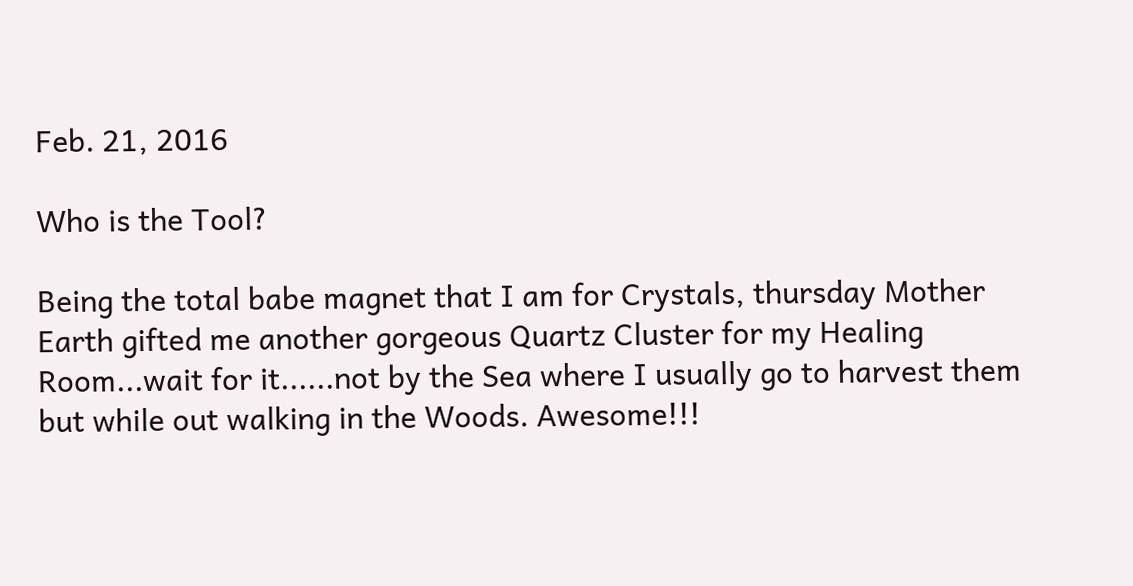Feb. 21, 2016

Who is the Tool?

Being the total babe magnet that I am for Crystals, thursday Mother Earth gifted me another gorgeous Quartz Cluster for my Healing Room...wait for it......not by the Sea where I usually go to harvest them but while out walking in the Woods. Awesome!!!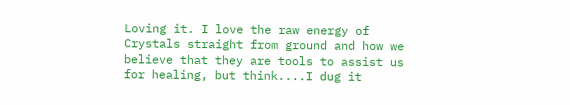Loving it. I love the raw energy of Crystals straight from ground and how we believe that they are tools to assist us for healing, but think....I dug it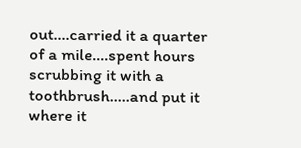out....carried it a quarter of a mile....spent hours scrubbing it with a toothbrush.....and put it where it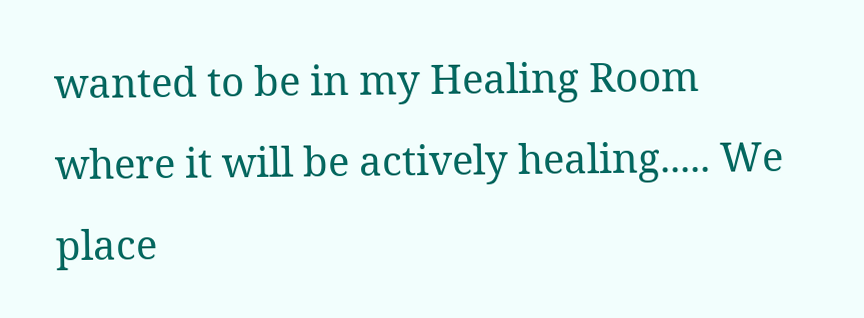wanted to be in my Healing Room where it will be actively healing..... We place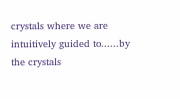crystals where we are intuitively guided to......by the crystals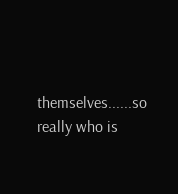themselves......so really who is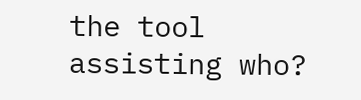the tool assisting who?